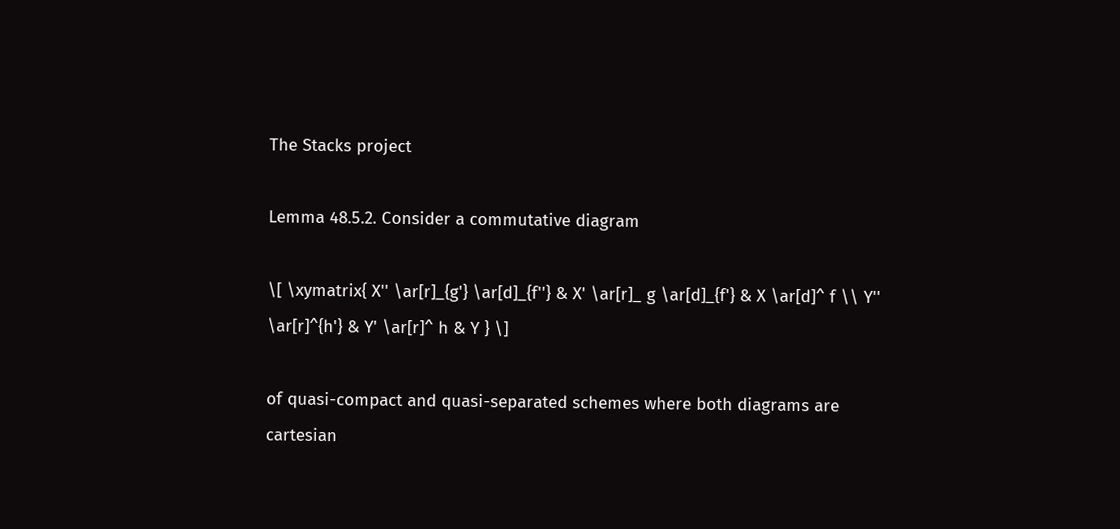The Stacks project

Lemma 48.5.2. Consider a commutative diagram

\[ \xymatrix{ X'' \ar[r]_{g'} \ar[d]_{f''} & X' \ar[r]_ g \ar[d]_{f'} & X \ar[d]^ f \\ Y'' \ar[r]^{h'} & Y' \ar[r]^ h & Y } \]

of quasi-compact and quasi-separated schemes where both diagrams are cartesian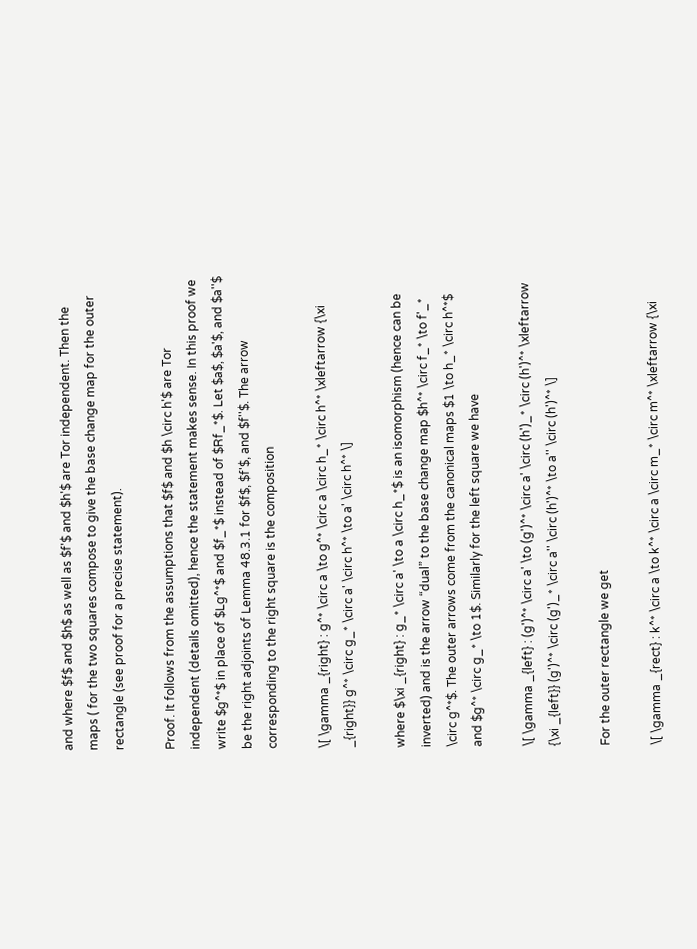and where $f$ and $h$ as well as $f'$ and $h'$ are Tor independent. Then the maps ( for the two squares compose to give the base change map for the outer rectangle (see proof for a precise statement).

Proof. It follows from the assumptions that $f$ and $h \circ h'$ are Tor independent (details omitted), hence the statement makes sense. In this proof we write $g^*$ in place of $Lg^*$ and $f_*$ instead of $Rf_*$. Let $a$, $a'$, and $a''$ be the right adjoints of Lemma 48.3.1 for $f$, $f'$, and $f''$. The arrow corresponding to the right square is the composition

\[ \gamma _{right} : g^* \circ a \to g^* \circ a \circ h_* \circ h^* \xleftarrow {\xi _{right}} g^* \circ g_* \circ a' \circ h^* \to a' \circ h^* \]

where $\xi _{right} : g_* \circ a' \to a \circ h_*$ is an isomorphism (hence can be inverted) and is the arrow “dual” to the base change map $h^* \circ f_* \to f'_* \circ g^*$. The outer arrows come from the canonical maps $1 \to h_* \circ h^*$ and $g^* \circ g_* \to 1$. Similarly for the left square we have

\[ \gamma _{left} : (g')^* \circ a' \to (g')^* \circ a' \circ (h')_* \circ (h')^* \xleftarrow {\xi _{left}} (g')^* \circ (g')_* \circ a'' \circ (h')^* \to a'' \circ (h')^* \]

For the outer rectangle we get

\[ \gamma _{rect} : k^* \circ a \to k^* \circ a \circ m_* \circ m^* \xleftarrow {\xi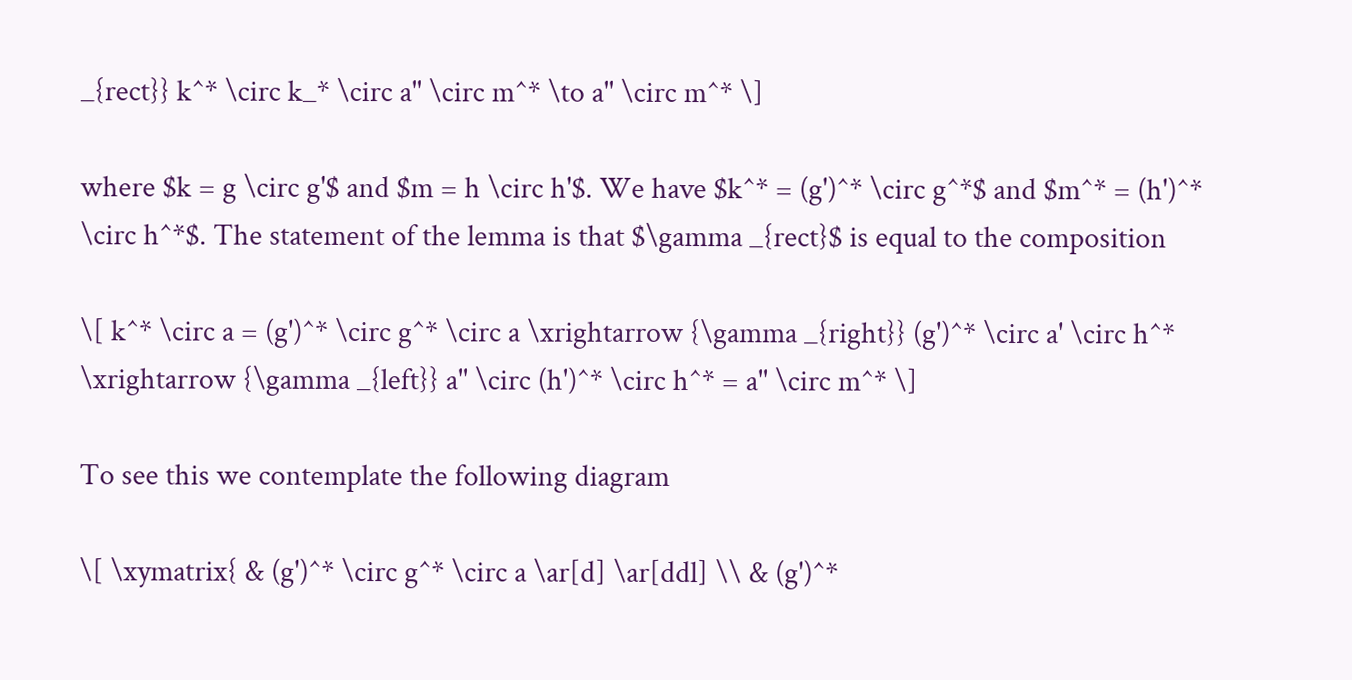_{rect}} k^* \circ k_* \circ a'' \circ m^* \to a'' \circ m^* \]

where $k = g \circ g'$ and $m = h \circ h'$. We have $k^* = (g')^* \circ g^*$ and $m^* = (h')^* \circ h^*$. The statement of the lemma is that $\gamma _{rect}$ is equal to the composition

\[ k^* \circ a = (g')^* \circ g^* \circ a \xrightarrow {\gamma _{right}} (g')^* \circ a' \circ h^* \xrightarrow {\gamma _{left}} a'' \circ (h')^* \circ h^* = a'' \circ m^* \]

To see this we contemplate the following diagram

\[ \xymatrix{ & (g')^* \circ g^* \circ a \ar[d] \ar[ddl] \\ & (g')^*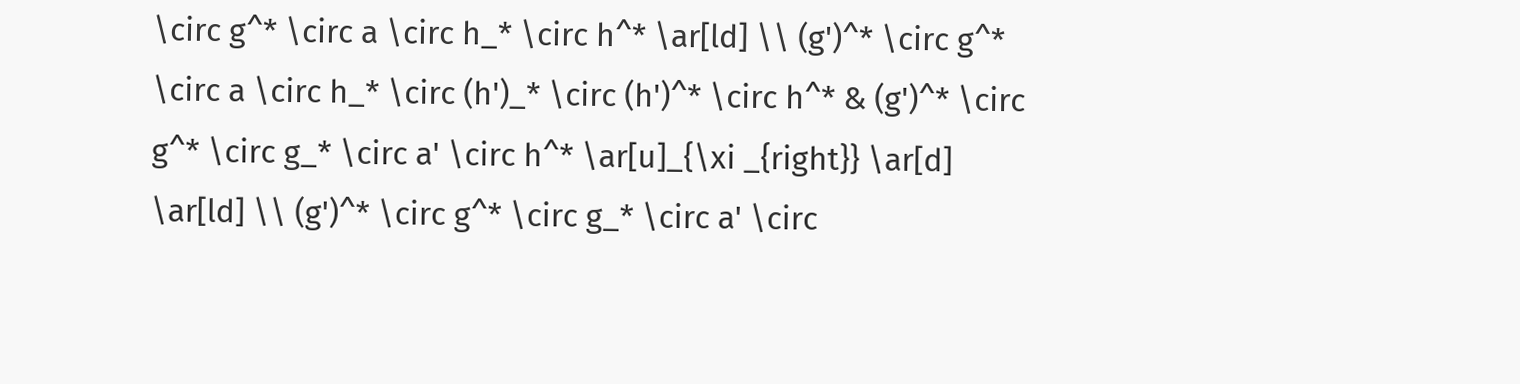\circ g^* \circ a \circ h_* \circ h^* \ar[ld] \\ (g')^* \circ g^* \circ a \circ h_* \circ (h')_* \circ (h')^* \circ h^* & (g')^* \circ g^* \circ g_* \circ a' \circ h^* \ar[u]_{\xi _{right}} \ar[d] \ar[ld] \\ (g')^* \circ g^* \circ g_* \circ a' \circ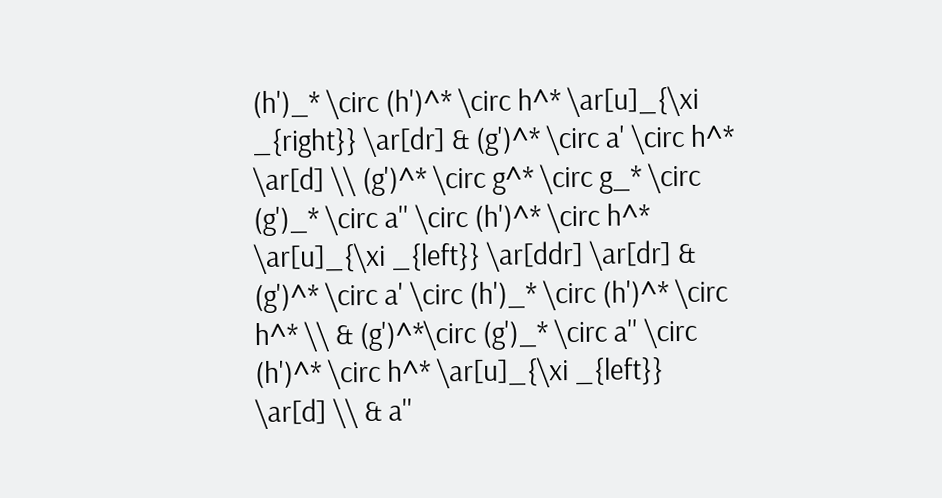(h')_* \circ (h')^* \circ h^* \ar[u]_{\xi _{right}} \ar[dr] & (g')^* \circ a' \circ h^* \ar[d] \\ (g')^* \circ g^* \circ g_* \circ (g')_* \circ a'' \circ (h')^* \circ h^* \ar[u]_{\xi _{left}} \ar[ddr] \ar[dr] & (g')^* \circ a' \circ (h')_* \circ (h')^* \circ h^* \\ & (g')^*\circ (g')_* \circ a'' \circ (h')^* \circ h^* \ar[u]_{\xi _{left}} \ar[d] \\ & a''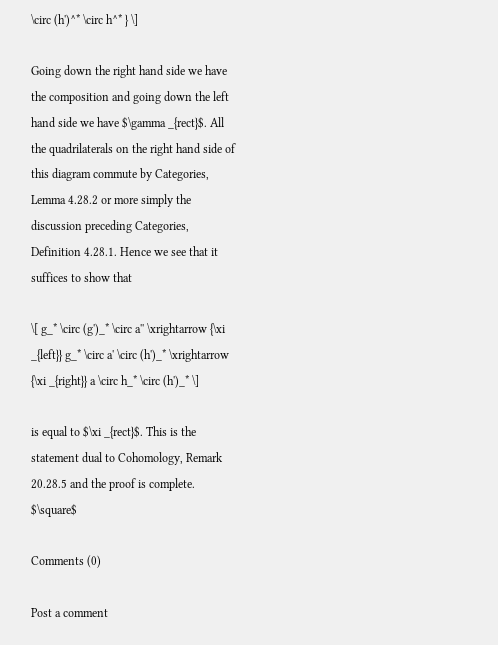\circ (h')^* \circ h^* } \]

Going down the right hand side we have the composition and going down the left hand side we have $\gamma _{rect}$. All the quadrilaterals on the right hand side of this diagram commute by Categories, Lemma 4.28.2 or more simply the discussion preceding Categories, Definition 4.28.1. Hence we see that it suffices to show that

\[ g_* \circ (g')_* \circ a'' \xrightarrow {\xi _{left}} g_* \circ a' \circ (h')_* \xrightarrow {\xi _{right}} a \circ h_* \circ (h')_* \]

is equal to $\xi _{rect}$. This is the statement dual to Cohomology, Remark 20.28.5 and the proof is complete. $\square$

Comments (0)

Post a comment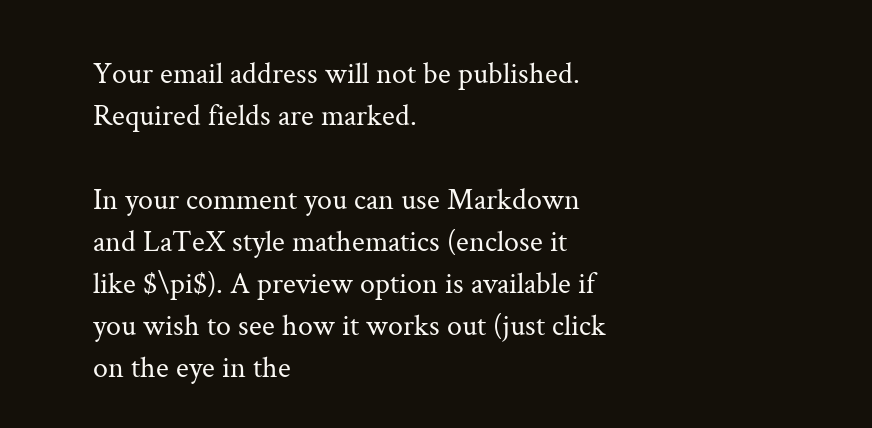Your email address will not be published. Required fields are marked.

In your comment you can use Markdown and LaTeX style mathematics (enclose it like $\pi$). A preview option is available if you wish to see how it works out (just click on the eye in the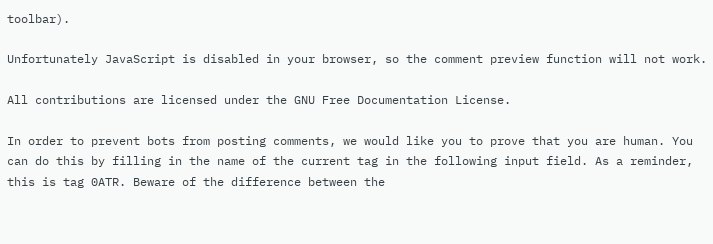toolbar).

Unfortunately JavaScript is disabled in your browser, so the comment preview function will not work.

All contributions are licensed under the GNU Free Documentation License.

In order to prevent bots from posting comments, we would like you to prove that you are human. You can do this by filling in the name of the current tag in the following input field. As a reminder, this is tag 0ATR. Beware of the difference between the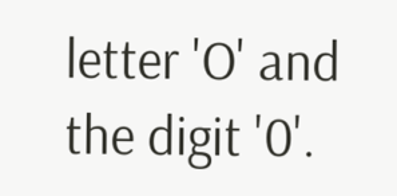letter 'O' and the digit '0'.